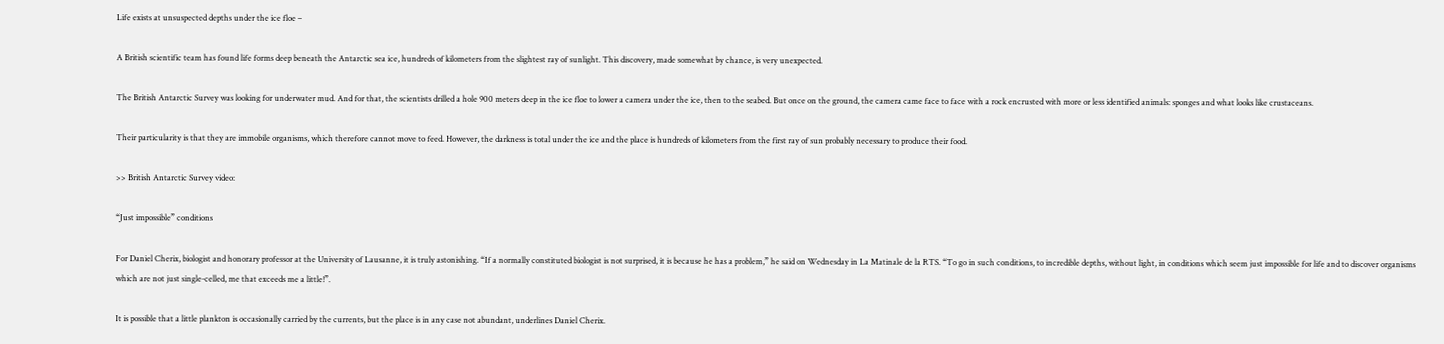Life exists at unsuspected depths under the ice floe –

A British scientific team has found life forms deep beneath the Antarctic sea ice, hundreds of kilometers from the slightest ray of sunlight. This discovery, made somewhat by chance, is very unexpected.

The British Antarctic Survey was looking for underwater mud. And for that, the scientists drilled a hole 900 meters deep in the ice floe to lower a camera under the ice, then to the seabed. But once on the ground, the camera came face to face with a rock encrusted with more or less identified animals: sponges and what looks like crustaceans.

Their particularity is that they are immobile organisms, which therefore cannot move to feed. However, the darkness is total under the ice and the place is hundreds of kilometers from the first ray of sun probably necessary to produce their food.

>> British Antarctic Survey video:

“Just impossible” conditions

For Daniel Cherix, biologist and honorary professor at the University of Lausanne, it is truly astonishing. “If a normally constituted biologist is not surprised, it is because he has a problem,” he said on Wednesday in La Matinale de la RTS. “To go in such conditions, to incredible depths, without light, in conditions which seem just impossible for life and to discover organisms which are not just single-celled, me that exceeds me a little!”.

It is possible that a little plankton is occasionally carried by the currents, but the place is in any case not abundant, underlines Daniel Cherix.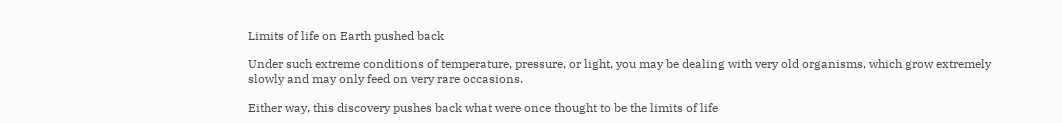Limits of life on Earth pushed back

Under such extreme conditions of temperature, pressure, or light, you may be dealing with very old organisms, which grow extremely slowly and may only feed on very rare occasions.

Either way, this discovery pushes back what were once thought to be the limits of life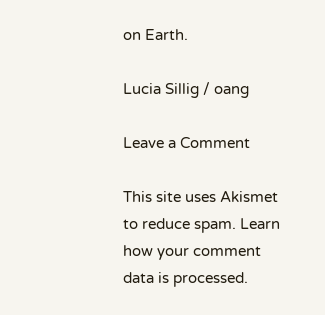on Earth.

Lucia Sillig / oang

Leave a Comment

This site uses Akismet to reduce spam. Learn how your comment data is processed.